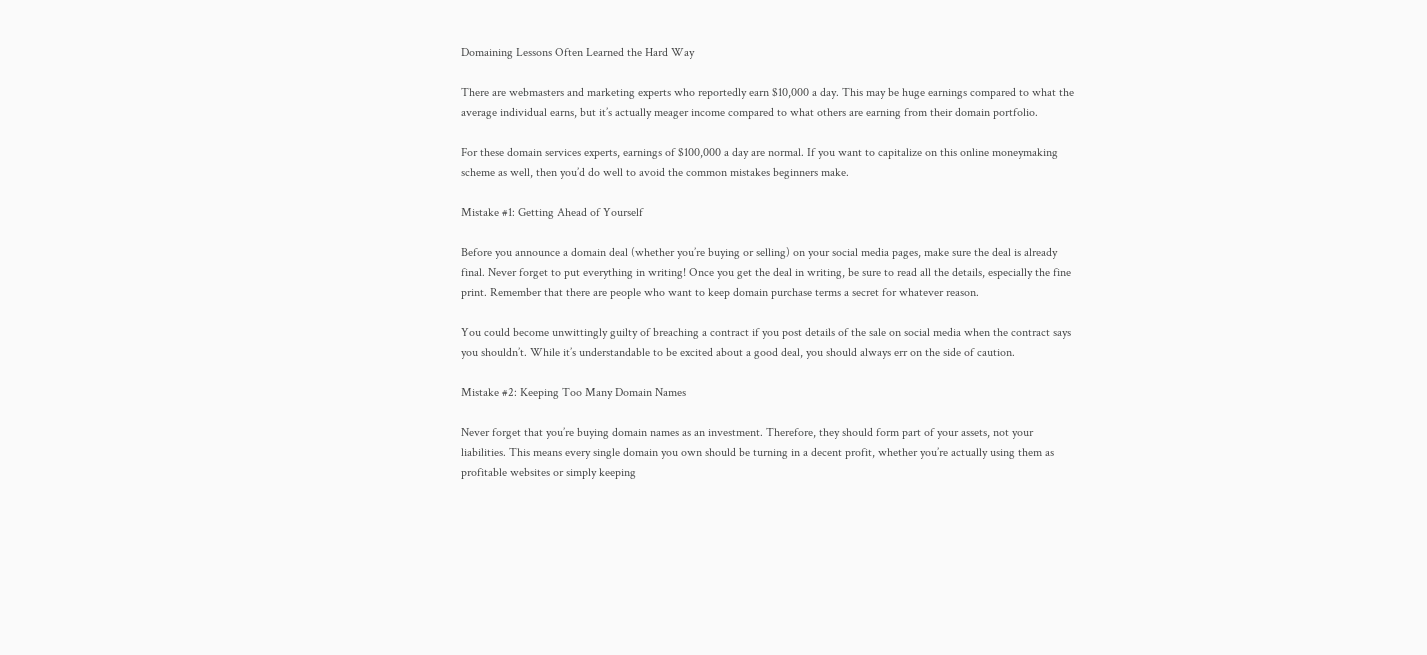Domaining Lessons Often Learned the Hard Way

There are webmasters and marketing experts who reportedly earn $10,000 a day. This may be huge earnings compared to what the average individual earns, but it’s actually meager income compared to what others are earning from their domain portfolio.

For these domain services experts, earnings of $100,000 a day are normal. If you want to capitalize on this online moneymaking scheme as well, then you’d do well to avoid the common mistakes beginners make.

Mistake #1: Getting Ahead of Yourself

Before you announce a domain deal (whether you’re buying or selling) on your social media pages, make sure the deal is already final. Never forget to put everything in writing! Once you get the deal in writing, be sure to read all the details, especially the fine print. Remember that there are people who want to keep domain purchase terms a secret for whatever reason.

You could become unwittingly guilty of breaching a contract if you post details of the sale on social media when the contract says you shouldn’t. While it’s understandable to be excited about a good deal, you should always err on the side of caution.

Mistake #2: Keeping Too Many Domain Names

Never forget that you’re buying domain names as an investment. Therefore, they should form part of your assets, not your liabilities. This means every single domain you own should be turning in a decent profit, whether you’re actually using them as profitable websites or simply keeping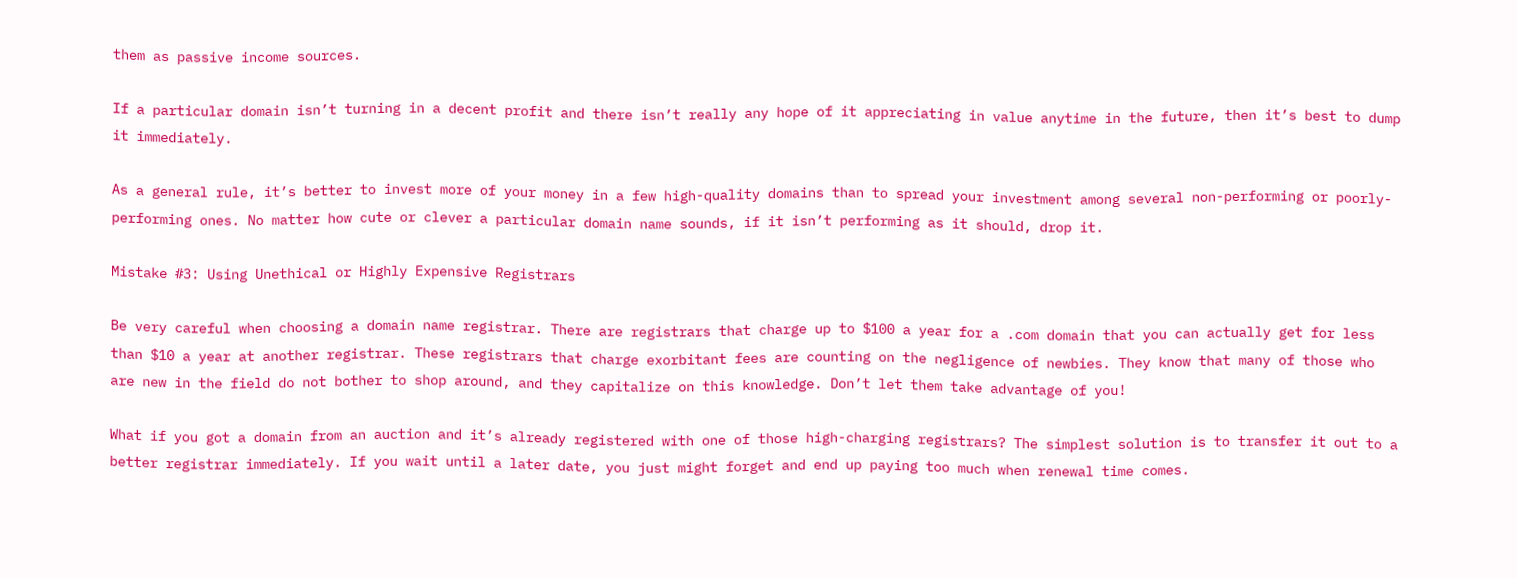them as passive income sources.

If a particular domain isn’t turning in a decent profit and there isn’t really any hope of it appreciating in value anytime in the future, then it’s best to dump it immediately.

As a general rule, it’s better to invest more of your money in a few high-quality domains than to spread your investment among several non-performing or poorly-performing ones. No matter how cute or clever a particular domain name sounds, if it isn’t performing as it should, drop it.

Mistake #3: Using Unethical or Highly Expensive Registrars

Be very careful when choosing a domain name registrar. There are registrars that charge up to $100 a year for a .com domain that you can actually get for less than $10 a year at another registrar. These registrars that charge exorbitant fees are counting on the negligence of newbies. They know that many of those who are new in the field do not bother to shop around, and they capitalize on this knowledge. Don’t let them take advantage of you!

What if you got a domain from an auction and it’s already registered with one of those high-charging registrars? The simplest solution is to transfer it out to a better registrar immediately. If you wait until a later date, you just might forget and end up paying too much when renewal time comes.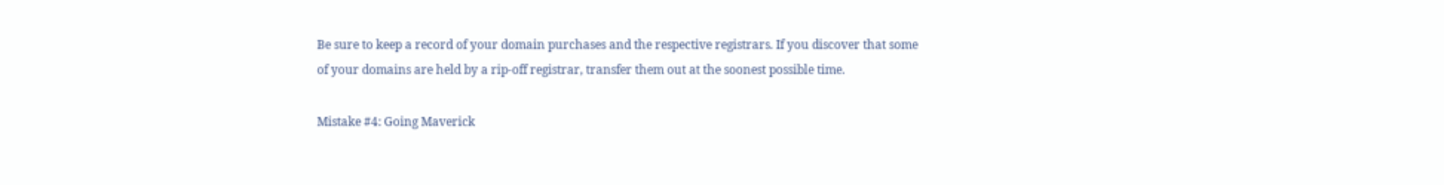Be sure to keep a record of your domain purchases and the respective registrars. If you discover that some of your domains are held by a rip-off registrar, transfer them out at the soonest possible time.

Mistake #4: Going Maverick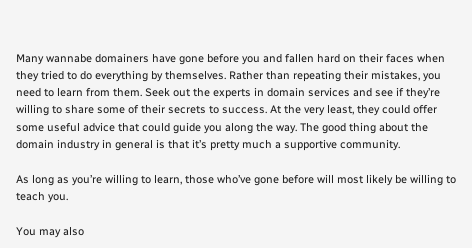Many wannabe domainers have gone before you and fallen hard on their faces when they tried to do everything by themselves. Rather than repeating their mistakes, you need to learn from them. Seek out the experts in domain services and see if they’re willing to share some of their secrets to success. At the very least, they could offer some useful advice that could guide you along the way. The good thing about the domain industry in general is that it’s pretty much a supportive community.

As long as you’re willing to learn, those who’ve gone before will most likely be willing to teach you.

You may also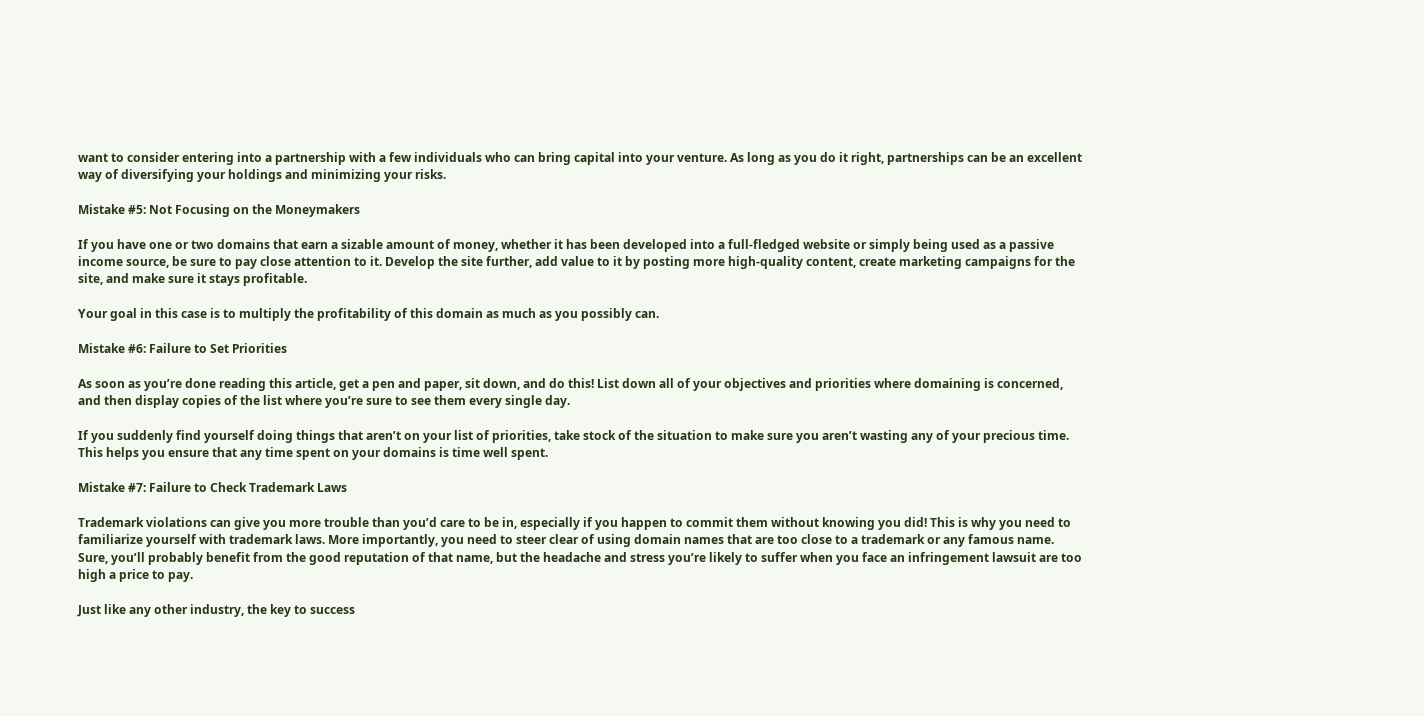want to consider entering into a partnership with a few individuals who can bring capital into your venture. As long as you do it right, partnerships can be an excellent way of diversifying your holdings and minimizing your risks.

Mistake #5: Not Focusing on the Moneymakers

If you have one or two domains that earn a sizable amount of money, whether it has been developed into a full-fledged website or simply being used as a passive income source, be sure to pay close attention to it. Develop the site further, add value to it by posting more high-quality content, create marketing campaigns for the site, and make sure it stays profitable.

Your goal in this case is to multiply the profitability of this domain as much as you possibly can.

Mistake #6: Failure to Set Priorities

As soon as you’re done reading this article, get a pen and paper, sit down, and do this! List down all of your objectives and priorities where domaining is concerned, and then display copies of the list where you’re sure to see them every single day.

If you suddenly find yourself doing things that aren’t on your list of priorities, take stock of the situation to make sure you aren’t wasting any of your precious time. This helps you ensure that any time spent on your domains is time well spent.

Mistake #7: Failure to Check Trademark Laws

Trademark violations can give you more trouble than you’d care to be in, especially if you happen to commit them without knowing you did! This is why you need to familiarize yourself with trademark laws. More importantly, you need to steer clear of using domain names that are too close to a trademark or any famous name. Sure, you’ll probably benefit from the good reputation of that name, but the headache and stress you’re likely to suffer when you face an infringement lawsuit are too high a price to pay.

Just like any other industry, the key to success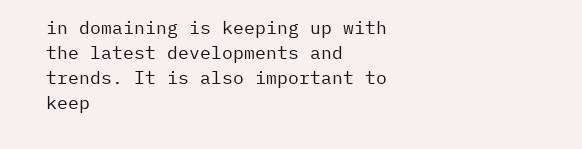in domaining is keeping up with the latest developments and trends. It is also important to keep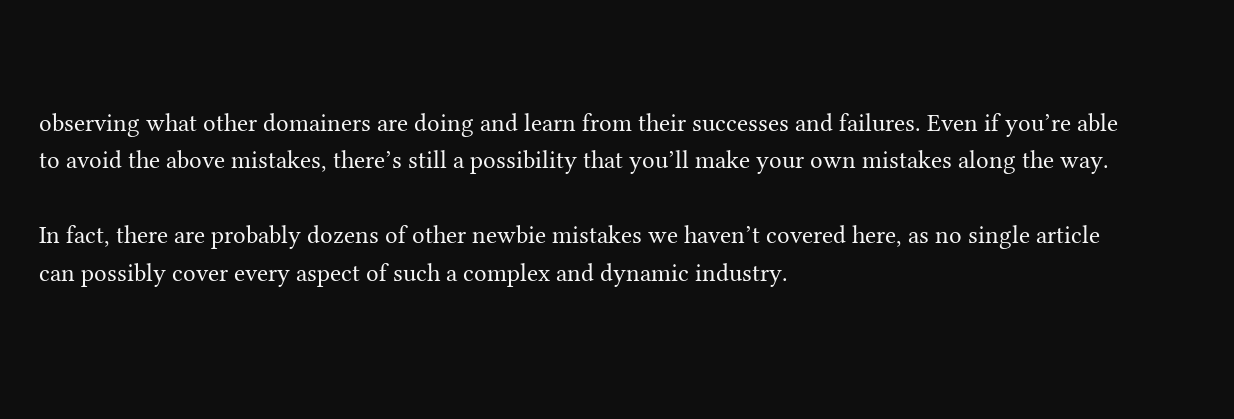observing what other domainers are doing and learn from their successes and failures. Even if you’re able to avoid the above mistakes, there’s still a possibility that you’ll make your own mistakes along the way.

In fact, there are probably dozens of other newbie mistakes we haven’t covered here, as no single article can possibly cover every aspect of such a complex and dynamic industry.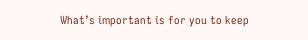What’s important is for you to keep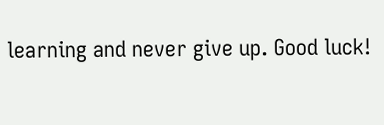learning and never give up. Good luck!